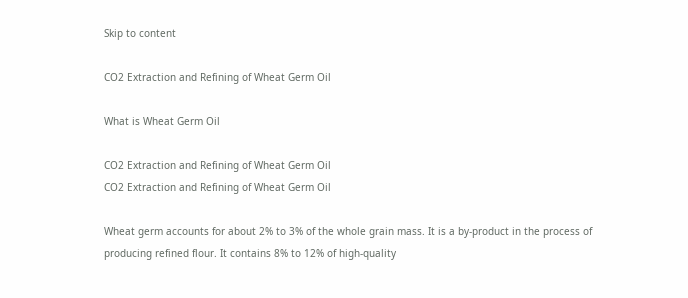Skip to content

CO2 Extraction and Refining of Wheat Germ Oil

What is Wheat Germ Oil

CO2 Extraction and Refining of Wheat Germ Oil
CO2 Extraction and Refining of Wheat Germ Oil

Wheat germ accounts for about 2% to 3% of the whole grain mass. It is a by-product in the process of producing refined flour. It contains 8% to 12% of high-quality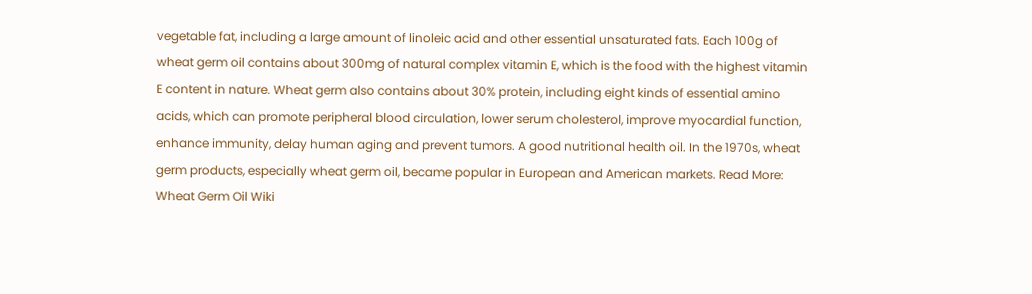vegetable fat, including a large amount of linoleic acid and other essential unsaturated fats. Each 100g of wheat germ oil contains about 300mg of natural complex vitamin E, which is the food with the highest vitamin E content in nature. Wheat germ also contains about 30% protein, including eight kinds of essential amino acids, which can promote peripheral blood circulation, lower serum cholesterol, improve myocardial function, enhance immunity, delay human aging and prevent tumors. A good nutritional health oil. In the 1970s, wheat germ products, especially wheat germ oil, became popular in European and American markets. Read More: Wheat Germ Oil Wiki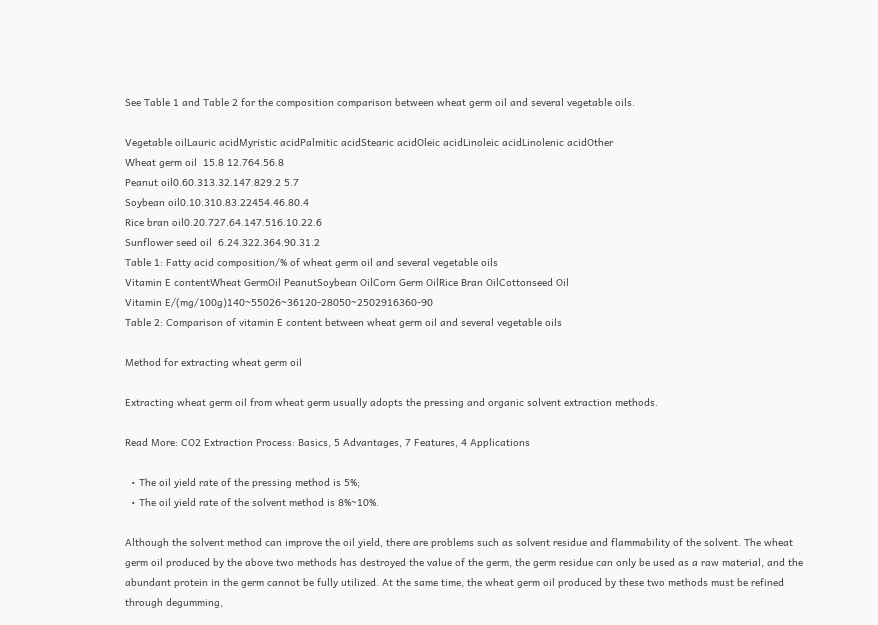See Table 1 and Table 2 for the composition comparison between wheat germ oil and several vegetable oils.

Vegetable oilLauric acidMyristic acidPalmitic acidStearic acidOleic acidLinoleic acidLinolenic acidOther
Wheat germ oil  15.8 12.764.56.8
Peanut oil0.60.313.32.147.829.2 5.7
Soybean oil0.10.310.83.22454.46.80.4
Rice bran oil0.20.727.64.147.516.10.22.6
Sunflower seed oil  6.24.322.364.90.31.2
Table 1: Fatty acid composition/% of wheat germ oil and several vegetable oils
Vitamin E contentWheat GermOil PeanutSoybean OilCorn Germ OilRice Bran OilCottonseed Oil
Vitamin E/(mg/100g)140~55026~36120-28050~2502916360-90
Table 2: Comparison of vitamin E content between wheat germ oil and several vegetable oils

Method for extracting wheat germ oil

Extracting wheat germ oil from wheat germ usually adopts the pressing and organic solvent extraction methods.

Read More: CO2 Extraction Process: Basics, 5 Advantages, 7 Features, 4 Applications

  • The oil yield rate of the pressing method is 5%;
  • The oil yield rate of the solvent method is 8%~10%.

Although the solvent method can improve the oil yield, there are problems such as solvent residue and flammability of the solvent. The wheat germ oil produced by the above two methods has destroyed the value of the germ, the germ residue can only be used as a raw material, and the abundant protein in the germ cannot be fully utilized. At the same time, the wheat germ oil produced by these two methods must be refined through degumming,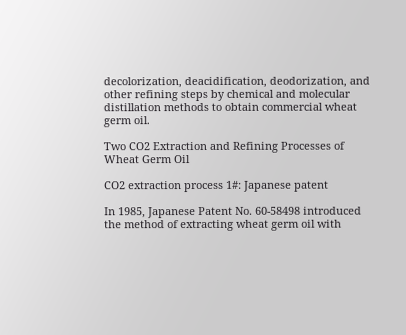decolorization, deacidification, deodorization, and other refining steps by chemical and molecular distillation methods to obtain commercial wheat germ oil.

Two CO2 Extraction and Refining Processes of Wheat Germ Oil

CO2 extraction process 1#: Japanese patent

In 1985, Japanese Patent No. 60-58498 introduced the method of extracting wheat germ oil with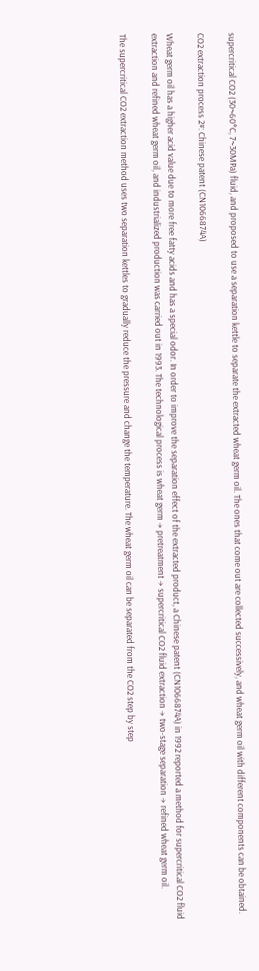supercritical CO2 (30~60°C, 7~30MPa) fluid, and proposed to use a separation kettle to separate the extracted wheat germ oil. The ones that come out are collected successively, and wheat germ oil with different components can be obtained.

CO2 extraction process 2#: Chinese patent (CN1066874A)

Wheat germ oil has a higher acid value due to more free fatty acids and has a special odor. In order to improve the separation effect of the extracted product, a Chinese patent (CN1066874A) in 1992 reported a method for supercritical CO2 fluid extraction and refined wheat germ oil, and industrialized production was carried out in 1993. The technological process is wheat germ → pretreatment → supercritical CO2 fluid extraction → two-stage separation → refined wheat germ oil.

The supercritical CO2 extraction method uses two separation kettles to gradually reduce the pressure and change the temperature. The wheat germ oil can be separated from the CO2 step by step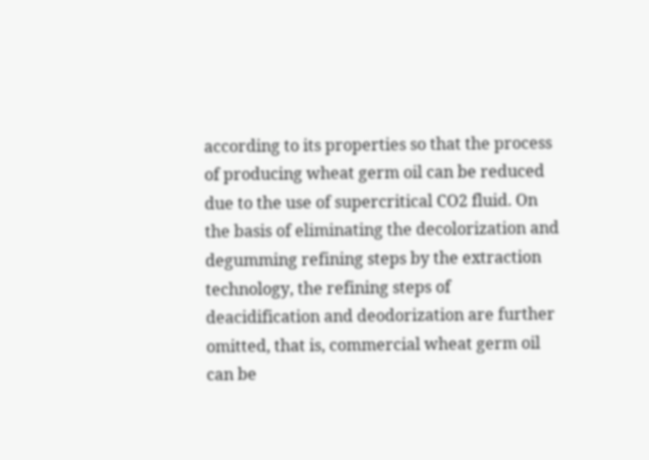according to its properties so that the process of producing wheat germ oil can be reduced due to the use of supercritical CO2 fluid. On the basis of eliminating the decolorization and degumming refining steps by the extraction technology, the refining steps of deacidification and deodorization are further omitted, that is, commercial wheat germ oil can be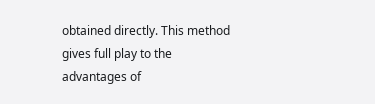obtained directly. This method gives full play to the advantages of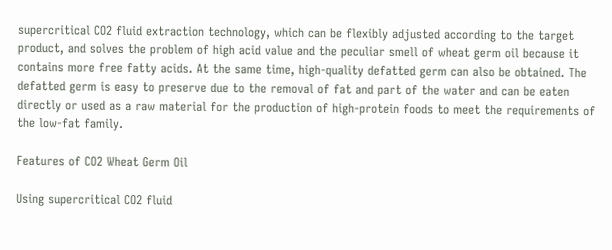supercritical CO2 fluid extraction technology, which can be flexibly adjusted according to the target product, and solves the problem of high acid value and the peculiar smell of wheat germ oil because it contains more free fatty acids. At the same time, high-quality defatted germ can also be obtained. The defatted germ is easy to preserve due to the removal of fat and part of the water and can be eaten directly or used as a raw material for the production of high-protein foods to meet the requirements of the low-fat family.

Features of CO2 Wheat Germ Oil

Using supercritical CO2 fluid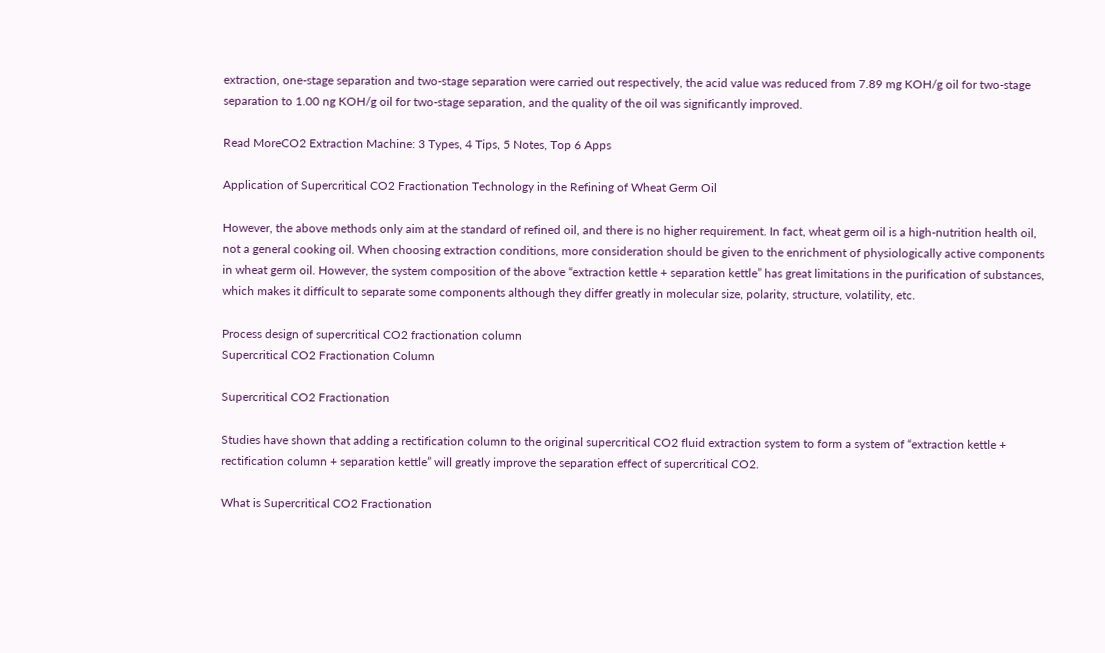extraction, one-stage separation and two-stage separation were carried out respectively, the acid value was reduced from 7.89 mg KOH/g oil for two-stage separation to 1.00 ng KOH/g oil for two-stage separation, and the quality of the oil was significantly improved.

Read MoreCO2 Extraction Machine: 3 Types, 4 Tips, 5 Notes, Top 6 Apps

Application of Supercritical CO2 Fractionation Technology in the Refining of Wheat Germ Oil

However, the above methods only aim at the standard of refined oil, and there is no higher requirement. In fact, wheat germ oil is a high-nutrition health oil, not a general cooking oil. When choosing extraction conditions, more consideration should be given to the enrichment of physiologically active components in wheat germ oil. However, the system composition of the above “extraction kettle + separation kettle” has great limitations in the purification of substances, which makes it difficult to separate some components although they differ greatly in molecular size, polarity, structure, volatility, etc.

Process design of supercritical CO2 fractionation column
Supercritical CO2 Fractionation Column

Supercritical CO2 Fractionation

Studies have shown that adding a rectification column to the original supercritical CO2 fluid extraction system to form a system of “extraction kettle + rectification column + separation kettle” will greatly improve the separation effect of supercritical CO2.

What is Supercritical CO2 Fractionation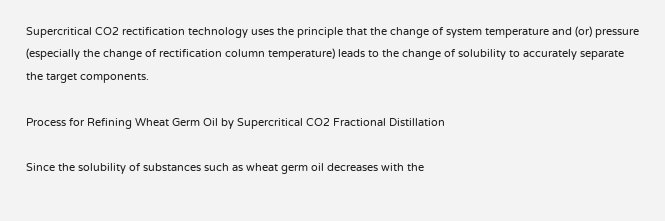Supercritical CO2 rectification technology uses the principle that the change of system temperature and (or) pressure (especially the change of rectification column temperature) leads to the change of solubility to accurately separate the target components.

Process for Refining Wheat Germ Oil by Supercritical CO2 Fractional Distillation

Since the solubility of substances such as wheat germ oil decreases with the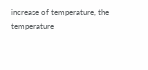increase of temperature, the temperature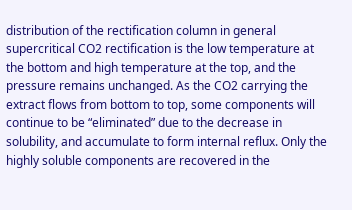distribution of the rectification column in general supercritical CO2 rectification is the low temperature at the bottom and high temperature at the top, and the pressure remains unchanged. As the CO2 carrying the extract flows from bottom to top, some components will continue to be “eliminated” due to the decrease in solubility, and accumulate to form internal reflux. Only the highly soluble components are recovered in the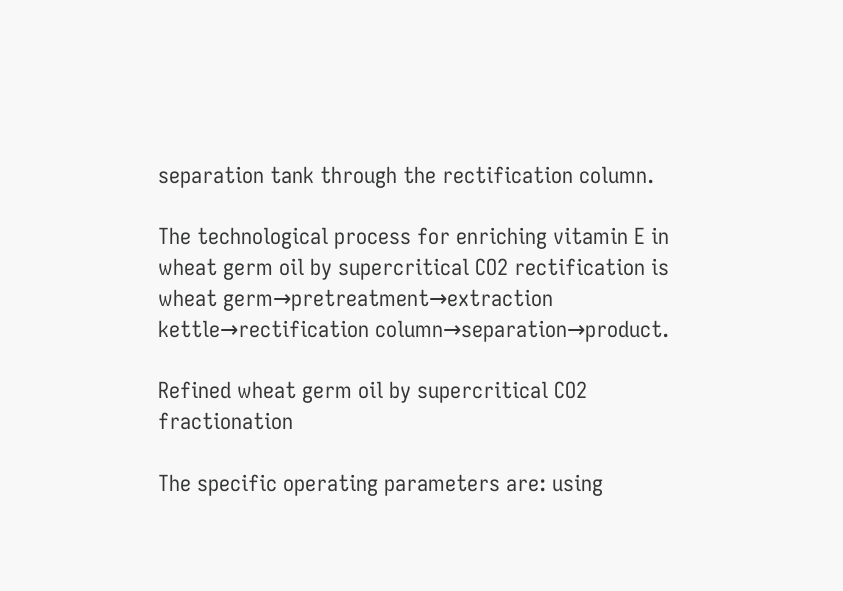separation tank through the rectification column.

The technological process for enriching vitamin E in wheat germ oil by supercritical CO2 rectification is wheat germ→pretreatment→extraction kettle→rectification column→separation→product.

Refined wheat germ oil by supercritical CO2 fractionation

The specific operating parameters are: using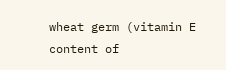wheat germ (vitamin E content of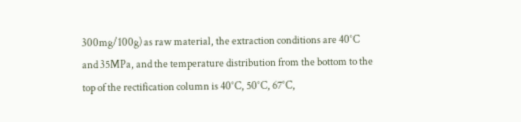300mg/100g) as raw material, the extraction conditions are 40°C and 35MPa, and the temperature distribution from the bottom to the top of the rectification column is 40°C, 50°C, 67°C,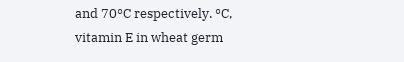and 70°C respectively. °C, vitamin E in wheat germ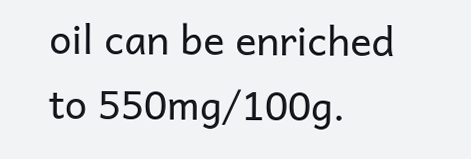oil can be enriched to 550mg/100g.